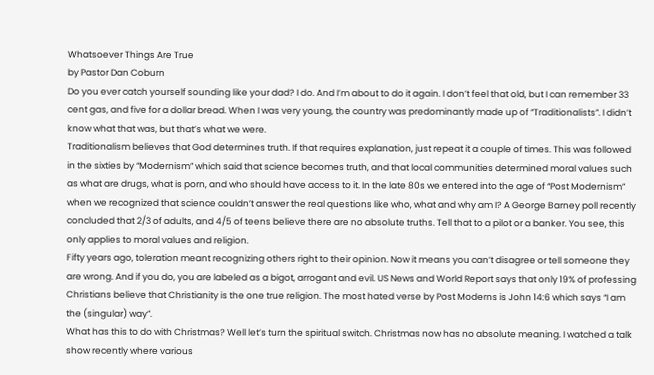Whatsoever Things Are True
by Pastor Dan Coburn
Do you ever catch yourself sounding like your dad? I do. And I’m about to do it again. I don’t feel that old, but I can remember 33 cent gas, and five for a dollar bread. When I was very young, the country was predominantly made up of “Traditionalists”. I didn’t know what that was, but that’s what we were.
Traditionalism believes that God determines truth. If that requires explanation, just repeat it a couple of times. This was followed in the sixties by “Modernism” which said that science becomes truth, and that local communities determined moral values such as what are drugs, what is porn, and who should have access to it. In the late 80s we entered into the age of “Post Modernism” when we recognized that science couldn’t answer the real questions like who, what and why am I? A George Barney poll recently concluded that 2/3 of adults, and 4/5 of teens believe there are no absolute truths. Tell that to a pilot or a banker. You see, this only applies to moral values and religion.
Fifty years ago, toleration meant recognizing others right to their opinion. Now it means you can’t disagree or tell someone they are wrong. And if you do, you are labeled as a bigot, arrogant and evil. US News and World Report says that only 19% of professing Christians believe that Christianity is the one true religion. The most hated verse by Post Moderns is John 14:6 which says “I am the (singular) way”.
What has this to do with Christmas? Well let’s turn the spiritual switch. Christmas now has no absolute meaning. I watched a talk show recently where various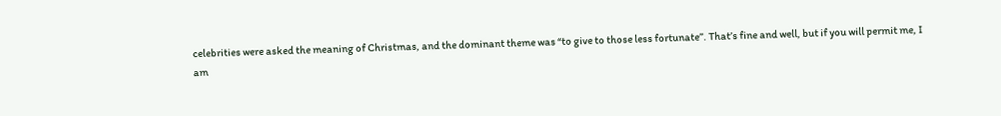celebrities were asked the meaning of Christmas, and the dominant theme was “to give to those less fortunate”. That’s fine and well, but if you will permit me, I am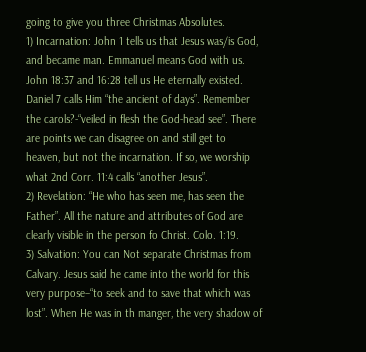going to give you three Christmas Absolutes.
1) Incarnation: John 1 tells us that Jesus was/is God, and became man. Emmanuel means God with us. John 18:37 and 16:28 tell us He eternally existed. Daniel 7 calls Him “the ancient of days”. Remember the carols?-“veiled in flesh the God-head see”. There are points we can disagree on and still get to heaven, but not the incarnation. If so, we worship what 2nd Corr. 11:4 calls “another Jesus”.
2) Revelation: “He who has seen me, has seen the Father”. All the nature and attributes of God are clearly visible in the person fo Christ. Colo. 1:19.
3) Salvation: You can Not separate Christmas from Calvary. Jesus said he came into the world for this very purpose–“to seek and to save that which was lost”. When He was in th manger, the very shadow of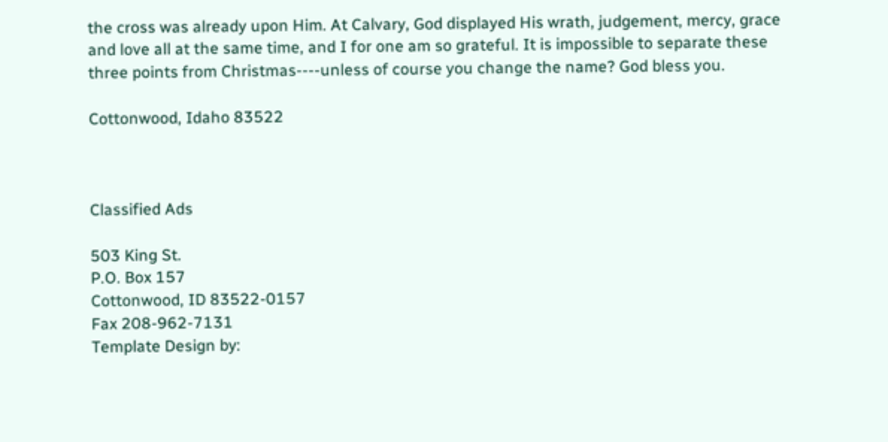the cross was already upon Him. At Calvary, God displayed His wrath, judgement, mercy, grace and love all at the same time, and I for one am so grateful. It is impossible to separate these three points from Christmas----unless of course you change the name? God bless you.

Cottonwood, Idaho 83522



Classified Ads

503 King St.
P.O. Box 157
Cottonwood, ID 83522-0157
Fax 208-962-7131
Template Design by: